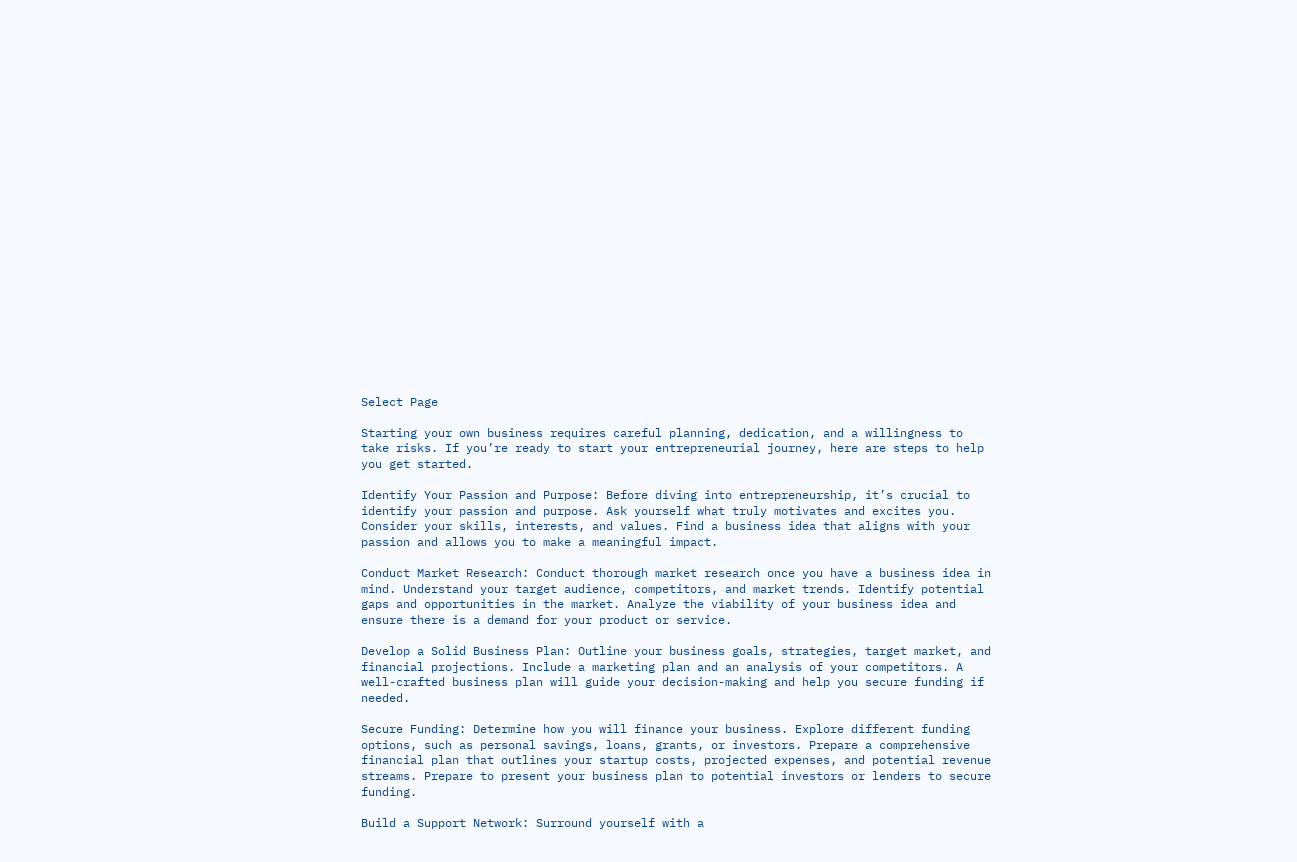Select Page

Starting your own business requires careful planning, dedication, and a willingness to take risks. If you’re ready to start your entrepreneurial journey, here are steps to help you get started.

Identify Your Passion and Purpose: Before diving into entrepreneurship, it’s crucial to identify your passion and purpose. Ask yourself what truly motivates and excites you. Consider your skills, interests, and values. Find a business idea that aligns with your passion and allows you to make a meaningful impact.

Conduct Market Research: Conduct thorough market research once you have a business idea in mind. Understand your target audience, competitors, and market trends. Identify potential gaps and opportunities in the market. Analyze the viability of your business idea and ensure there is a demand for your product or service.

Develop a Solid Business Plan: Outline your business goals, strategies, target market, and financial projections. Include a marketing plan and an analysis of your competitors. A well-crafted business plan will guide your decision-making and help you secure funding if needed.

Secure Funding: Determine how you will finance your business. Explore different funding options, such as personal savings, loans, grants, or investors. Prepare a comprehensive financial plan that outlines your startup costs, projected expenses, and potential revenue streams. Prepare to present your business plan to potential investors or lenders to secure funding.

Build a Support Network: Surround yourself with a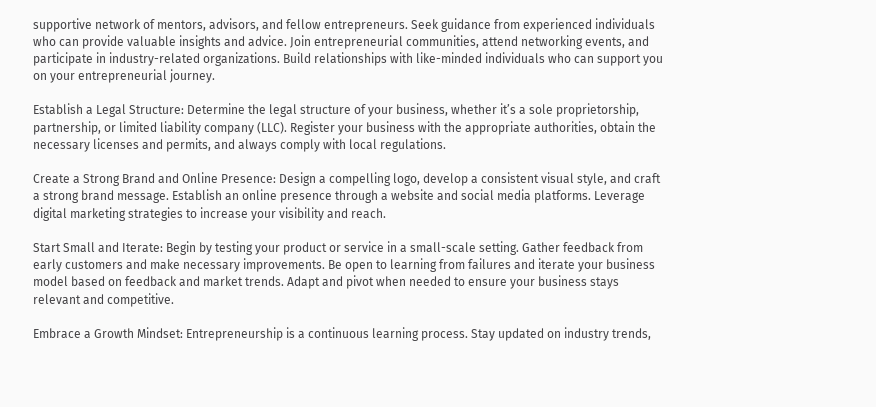supportive network of mentors, advisors, and fellow entrepreneurs. Seek guidance from experienced individuals who can provide valuable insights and advice. Join entrepreneurial communities, attend networking events, and participate in industry-related organizations. Build relationships with like-minded individuals who can support you on your entrepreneurial journey.

Establish a Legal Structure: Determine the legal structure of your business, whether it’s a sole proprietorship, partnership, or limited liability company (LLC). Register your business with the appropriate authorities, obtain the necessary licenses and permits, and always comply with local regulations.

Create a Strong Brand and Online Presence: Design a compelling logo, develop a consistent visual style, and craft a strong brand message. Establish an online presence through a website and social media platforms. Leverage digital marketing strategies to increase your visibility and reach.

Start Small and Iterate: Begin by testing your product or service in a small-scale setting. Gather feedback from early customers and make necessary improvements. Be open to learning from failures and iterate your business model based on feedback and market trends. Adapt and pivot when needed to ensure your business stays relevant and competitive.

Embrace a Growth Mindset: Entrepreneurship is a continuous learning process. Stay updated on industry trends,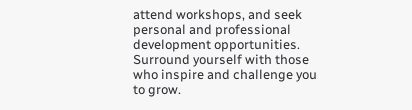attend workshops, and seek personal and professional development opportunities. Surround yourself with those who inspire and challenge you to grow.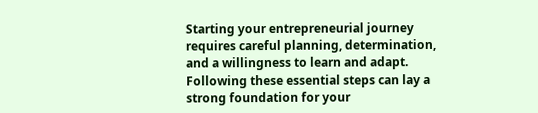Starting your entrepreneurial journey requires careful planning, determination, and a willingness to learn and adapt. Following these essential steps can lay a strong foundation for your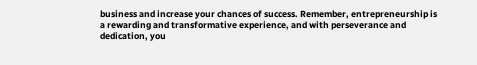business and increase your chances of success. Remember, entrepreneurship is a rewarding and transformative experience, and with perseverance and dedication, you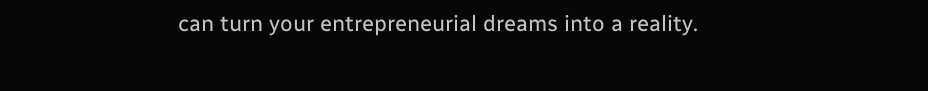can turn your entrepreneurial dreams into a reality.